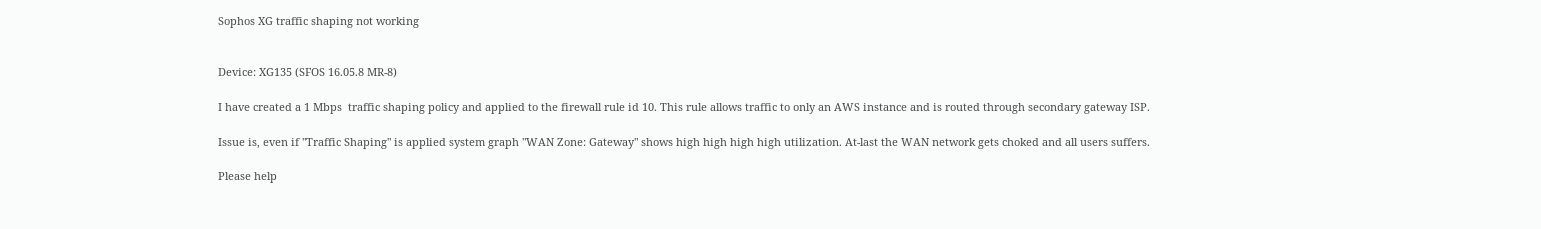Sophos XG traffic shaping not working


Device: XG135 (SFOS 16.05.8 MR-8)

I have created a 1 Mbps  traffic shaping policy and applied to the firewall rule id 10. This rule allows traffic to only an AWS instance and is routed through secondary gateway ISP.

Issue is, even if "Traffic Shaping" is applied system graph "WAN Zone: Gateway" shows high high high high utilization. At-last the WAN network gets choked and all users suffers.

Please help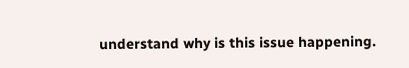understand why is this issue happening.